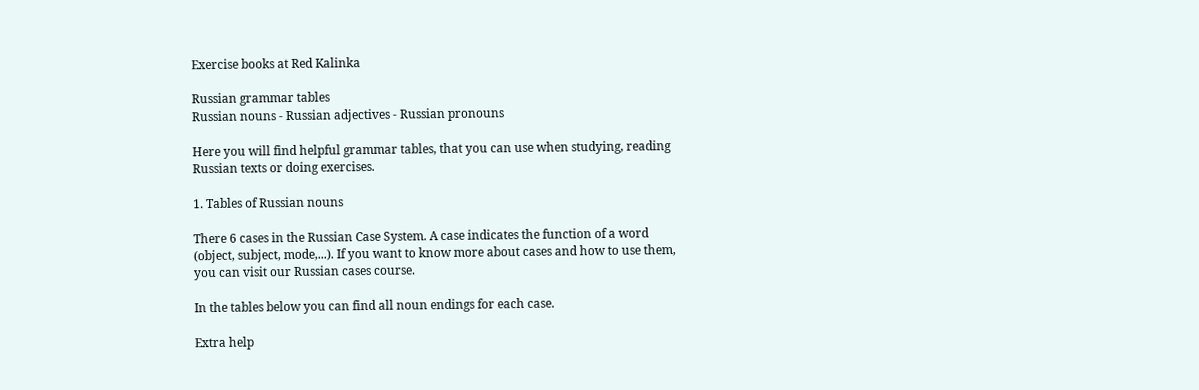Exercise books at Red Kalinka

Russian grammar tables
Russian nouns - Russian adjectives - Russian pronouns

Here you will find helpful grammar tables, that you can use when studying, reading Russian texts or doing exercises.

1. Tables of Russian nouns

There 6 cases in the Russian Case System. A case indicates the function of a word (object, subject, mode,...). If you want to know more about cases and how to use them, you can visit our Russian cases course.

In the tables below you can find all noun endings for each case.

Extra help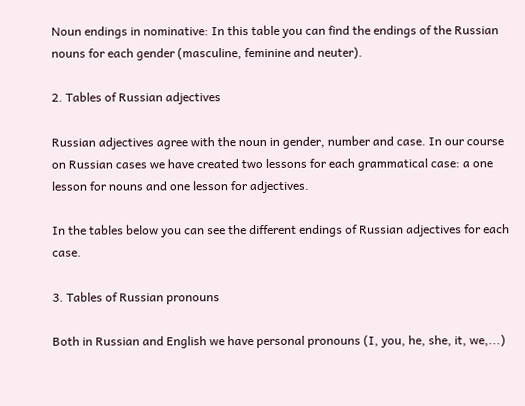Noun endings in nominative: In this table you can find the endings of the Russian nouns for each gender (masculine, feminine and neuter).

2. Tables of Russian adjectives

Russian adjectives agree with the noun in gender, number and case. In our course on Russian cases we have created two lessons for each grammatical case: a one lesson for nouns and one lesson for adjectives.

In the tables below you can see the different endings of Russian adjectives for each case.

3. Tables of Russian pronouns

Both in Russian and English we have personal pronouns (I, you, he, she, it, we,...)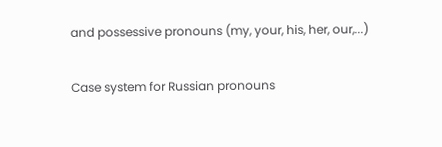and possessive pronouns (my, your, his, her, our,...)

Case system for Russian pronouns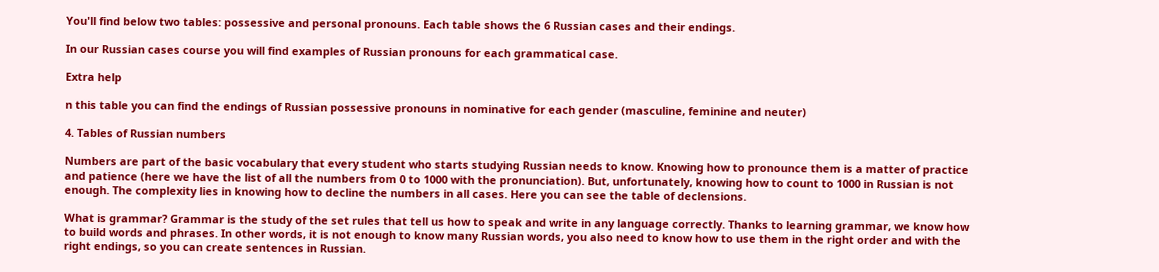You'll find below two tables: possessive and personal pronouns. Each table shows the 6 Russian cases and their endings.

In our Russian cases course you will find examples of Russian pronouns for each grammatical case.

Extra help

n this table you can find the endings of Russian possessive pronouns in nominative for each gender (masculine, feminine and neuter)

4. Tables of Russian numbers

Numbers are part of the basic vocabulary that every student who starts studying Russian needs to know. Knowing how to pronounce them is a matter of practice and patience (here we have the list of all the numbers from 0 to 1000 with the pronunciation). But, unfortunately, knowing how to count to 1000 in Russian is not enough. The complexity lies in knowing how to decline the numbers in all cases. Here you can see the table of declensions.

What is grammar? Grammar is the study of the set rules that tell us how to speak and write in any language correctly. Thanks to learning grammar, we know how to build words and phrases. In other words, it is not enough to know many Russian words, you also need to know how to use them in the right order and with the right endings, so you can create sentences in Russian.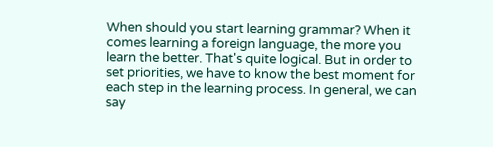When should you start learning grammar? When it comes learning a foreign language, the more you learn the better. That's quite logical. But in order to set priorities, we have to know the best moment for each step in the learning process. In general, we can say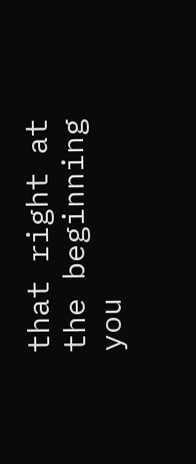that right at the beginning you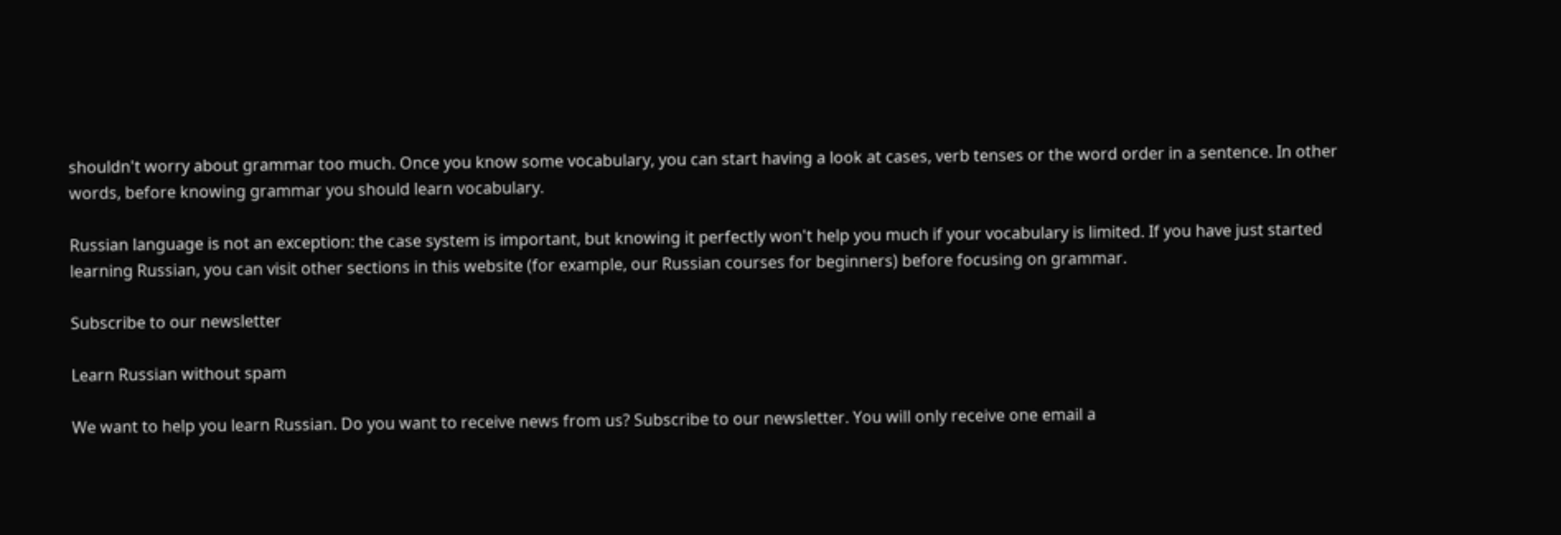shouldn't worry about grammar too much. Once you know some vocabulary, you can start having a look at cases, verb tenses or the word order in a sentence. In other words, before knowing grammar you should learn vocabulary.

Russian language is not an exception: the case system is important, but knowing it perfectly won't help you much if your vocabulary is limited. If you have just started learning Russian, you can visit other sections in this website (for example, our Russian courses for beginners) before focusing on grammar.

Subscribe to our newsletter

Learn Russian without spam

We want to help you learn Russian. Do you want to receive news from us? Subscribe to our newsletter. You will only receive one email a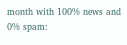month with 100% news and 0% spam: